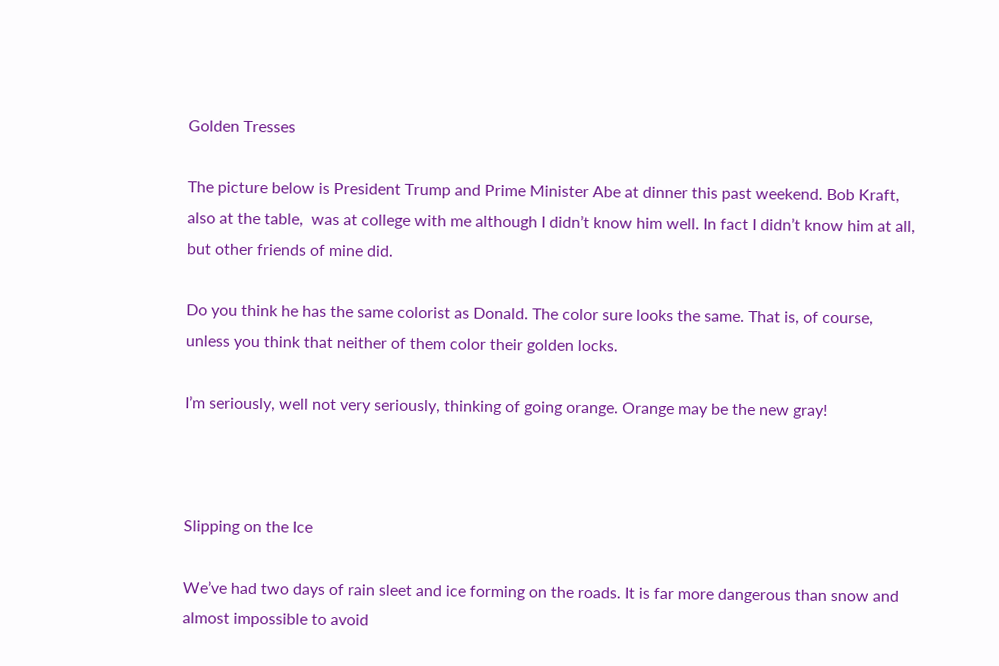Golden Tresses

The picture below is President Trump and Prime Minister Abe at dinner this past weekend. Bob Kraft, also at the table,  was at college with me although I didn’t know him well. In fact I didn’t know him at all, but other friends of mine did.

Do you think he has the same colorist as Donald. The color sure looks the same. That is, of course, unless you think that neither of them color their golden locks.

I’m seriously, well not very seriously, thinking of going orange. Orange may be the new gray!



Slipping on the Ice

We’ve had two days of rain sleet and ice forming on the roads. It is far more dangerous than snow and almost impossible to avoid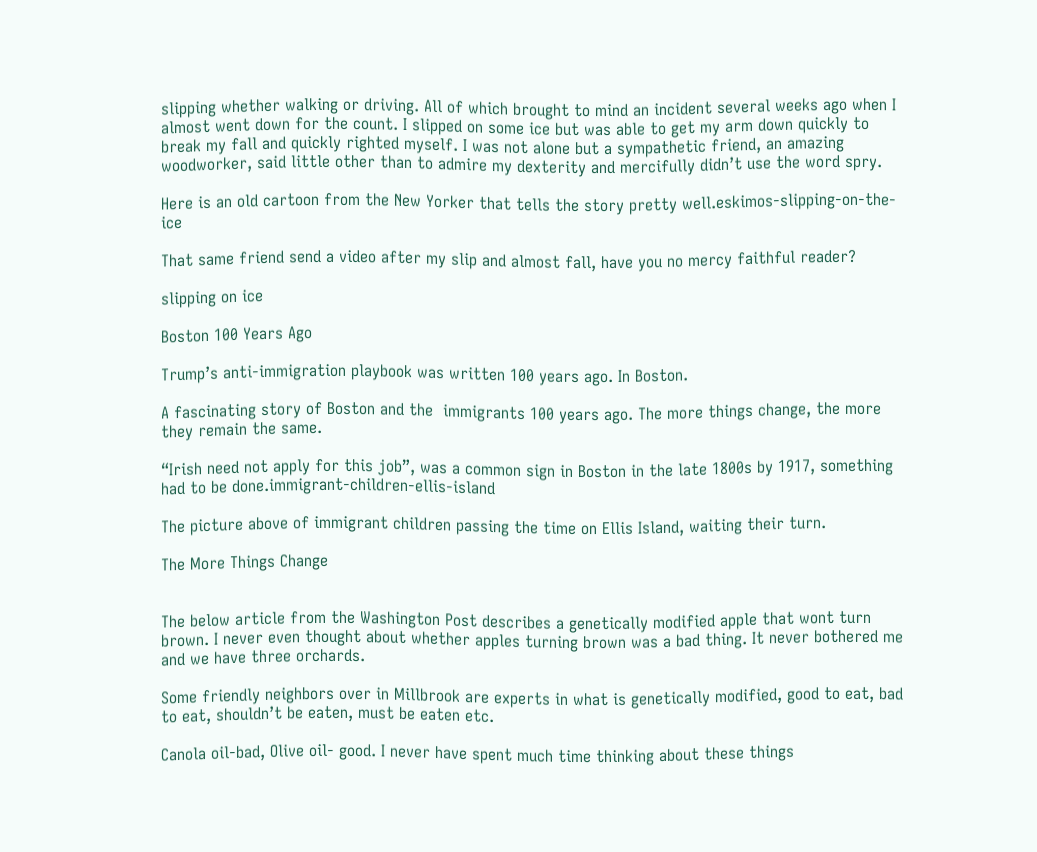slipping whether walking or driving. All of which brought to mind an incident several weeks ago when I almost went down for the count. I slipped on some ice but was able to get my arm down quickly to break my fall and quickly righted myself. I was not alone but a sympathetic friend, an amazing woodworker, said little other than to admire my dexterity and mercifully didn’t use the word spry.

Here is an old cartoon from the New Yorker that tells the story pretty well.eskimos-slipping-on-the-ice

That same friend send a video after my slip and almost fall, have you no mercy faithful reader?

slipping on ice

Boston 100 Years Ago

Trump’s anti-immigration playbook was written 100 years ago. In Boston.

A fascinating story of Boston and the  immigrants 100 years ago. The more things change, the more they remain the same.

“Irish need not apply for this job”, was a common sign in Boston in the late 1800s by 1917, something had to be done.immigrant-children-ellis-island

The picture above of immigrant children passing the time on Ellis Island, waiting their turn.

The More Things Change


The below article from the Washington Post describes a genetically modified apple that wont turn brown. I never even thought about whether apples turning brown was a bad thing. It never bothered me and we have three orchards.

Some friendly neighbors over in Millbrook are experts in what is genetically modified, good to eat, bad to eat, shouldn’t be eaten, must be eaten etc.

Canola oil-bad, Olive oil- good. I never have spent much time thinking about these things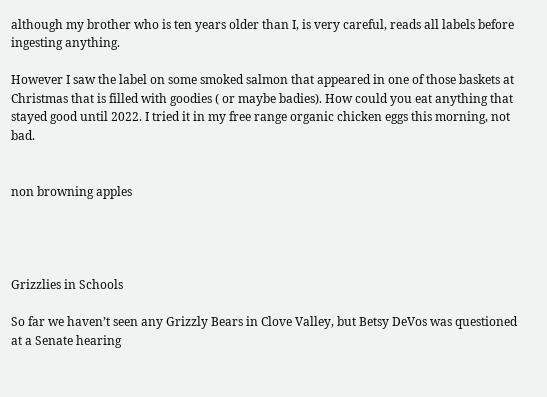although my brother who is ten years older than I, is very careful, reads all labels before ingesting anything.

However I saw the label on some smoked salmon that appeared in one of those baskets at Christmas that is filled with goodies ( or maybe badies). How could you eat anything that stayed good until 2022. I tried it in my free range organic chicken eggs this morning, not bad.


non browning apples




Grizzlies in Schools

So far we haven’t seen any Grizzly Bears in Clove Valley, but Betsy DeVos was questioned at a Senate hearing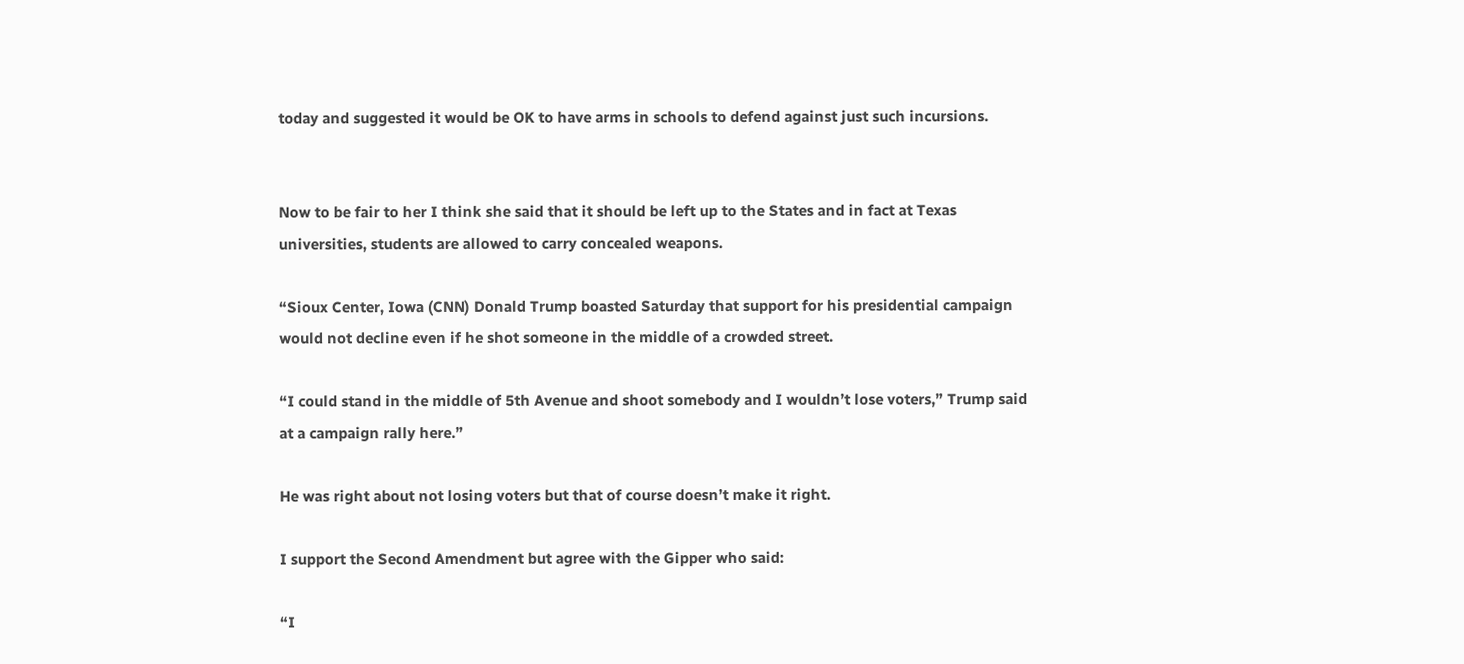today and suggested it would be OK to have arms in schools to defend against just such incursions.


Now to be fair to her I think she said that it should be left up to the States and in fact at Texas universities, students are allowed to carry concealed weapons.

“Sioux Center, Iowa (CNN) Donald Trump boasted Saturday that support for his presidential campaign would not decline even if he shot someone in the middle of a crowded street.

“I could stand in the middle of 5th Avenue and shoot somebody and I wouldn’t lose voters,” Trump said at a campaign rally here.”

He was right about not losing voters but that of course doesn’t make it right.

I support the Second Amendment but agree with the Gipper who said:

“I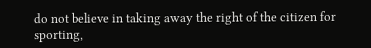do not believe in taking away the right of the citizen for sporting,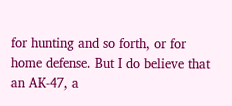for hunting and so forth, or for home defense. But I do believe that an AK-47, a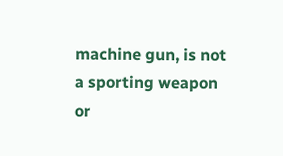machine gun, is not a sporting weapon or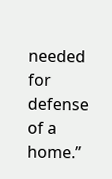needed for defense of a home.”